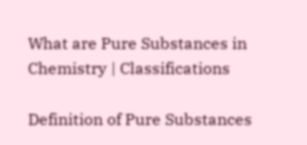What are Pure Substances in Chemistry | Classifications

Definition of Pure Substances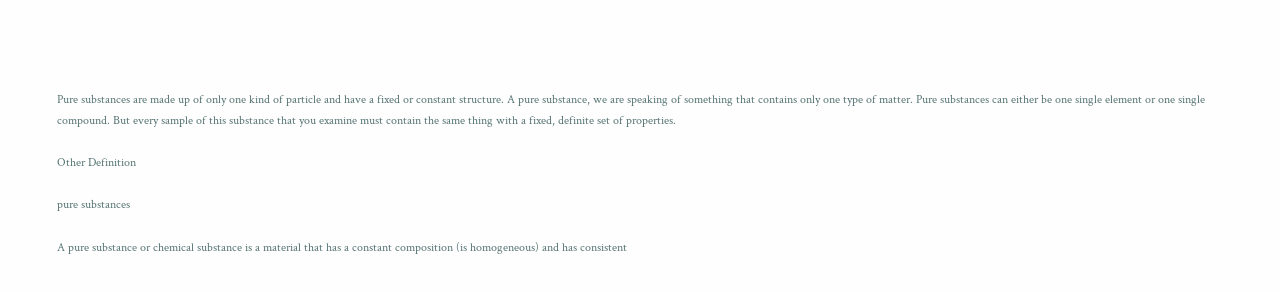Pure substances are made up of only one kind of particle and have a fixed or constant structure. A pure substance, we are speaking of something that contains only one type of matter. Pure substances can either be one single element or one single compound. But every sample of this substance that you examine must contain the same thing with a fixed, definite set of properties.

Other Definition

pure substances

A pure substance or chemical substance is a material that has a constant composition (is homogeneous) and has consistent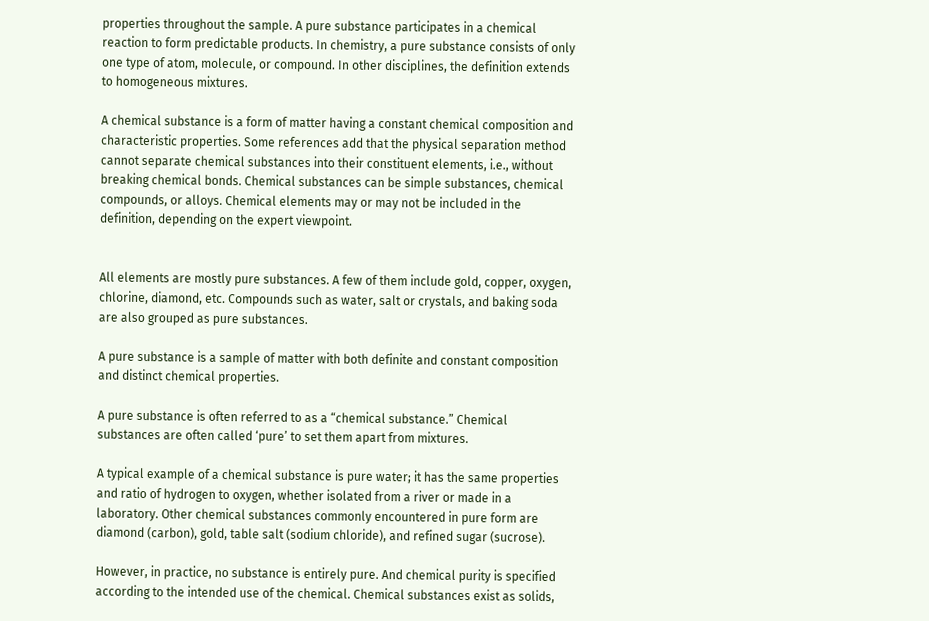properties throughout the sample. A pure substance participates in a chemical reaction to form predictable products. In chemistry, a pure substance consists of only one type of atom, molecule, or compound. In other disciplines, the definition extends to homogeneous mixtures.

A chemical substance is a form of matter having a constant chemical composition and characteristic properties. Some references add that the physical separation method cannot separate chemical substances into their constituent elements, i.e., without breaking chemical bonds. Chemical substances can be simple substances, chemical compounds, or alloys. Chemical elements may or may not be included in the definition, depending on the expert viewpoint.


All elements are mostly pure substances. A few of them include gold, copper, oxygen, chlorine, diamond, etc. Compounds such as water, salt or crystals, and baking soda are also grouped as pure substances.

A pure substance is a sample of matter with both definite and constant composition and distinct chemical properties.

A pure substance is often referred to as a “chemical substance.” Chemical substances are often called ‘pure’ to set them apart from mixtures.

A typical example of a chemical substance is pure water; it has the same properties and ratio of hydrogen to oxygen, whether isolated from a river or made in a laboratory. Other chemical substances commonly encountered in pure form are diamond (carbon), gold, table salt (sodium chloride), and refined sugar (sucrose).

However, in practice, no substance is entirely pure. And chemical purity is specified according to the intended use of the chemical. Chemical substances exist as solids,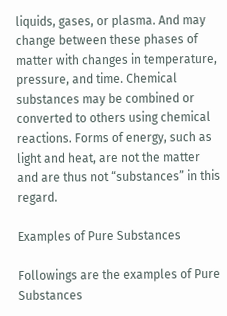liquids, gases, or plasma. And may change between these phases of matter with changes in temperature, pressure, and time. Chemical substances may be combined or converted to others using chemical reactions. Forms of energy, such as light and heat, are not the matter and are thus not “substances” in this regard.

Examples of Pure Substances

Followings are the examples of Pure Substances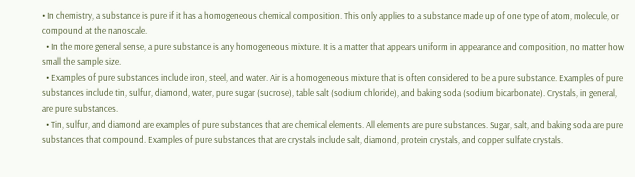• In chemistry, a substance is pure if it has a homogeneous chemical composition. This only applies to a substance made up of one type of atom, molecule, or compound at the nanoscale.
  • In the more general sense, a pure substance is any homogeneous mixture. It is a matter that appears uniform in appearance and composition, no matter how small the sample size.
  • Examples of pure substances include iron, steel, and water. Air is a homogeneous mixture that is often considered to be a pure substance. Examples of pure substances include tin, sulfur, diamond, water, pure sugar (sucrose), table salt (sodium chloride), and baking soda (sodium bicarbonate). Crystals, in general, are pure substances.
  • Tin, sulfur, and diamond are examples of pure substances that are chemical elements. All elements are pure substances. Sugar, salt, and baking soda are pure substances that compound. Examples of pure substances that are crystals include salt, diamond, protein crystals, and copper sulfate crystals.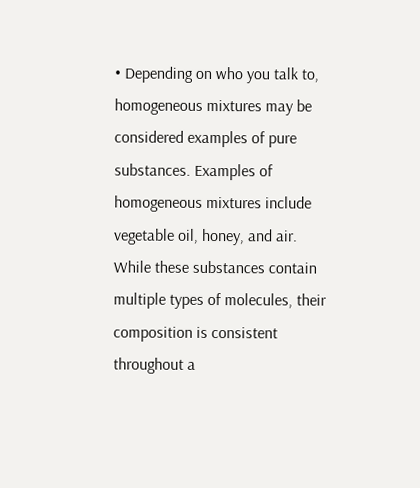• Depending on who you talk to, homogeneous mixtures may be considered examples of pure substances. Examples of homogeneous mixtures include vegetable oil, honey, and air. While these substances contain multiple types of molecules, their composition is consistent throughout a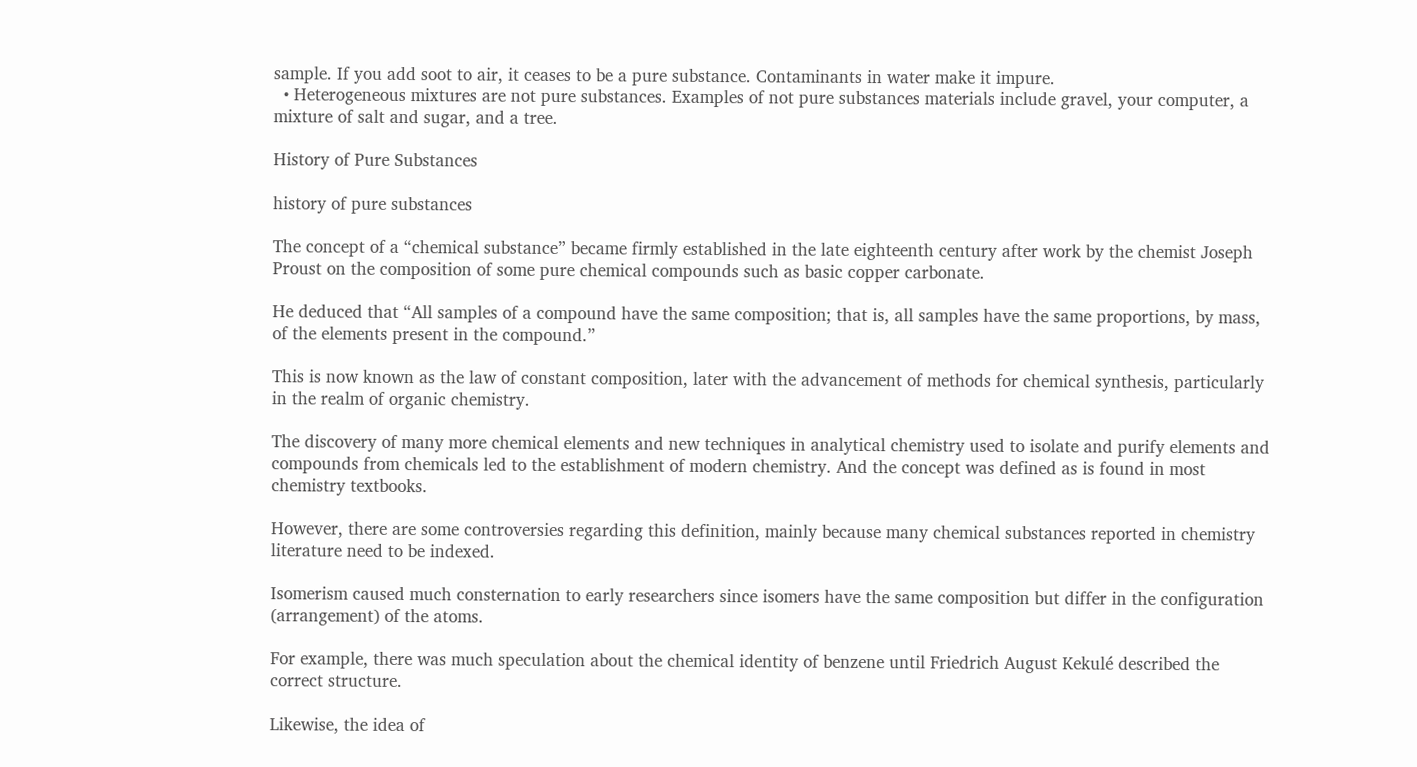sample. If you add soot to air, it ceases to be a pure substance. Contaminants in water make it impure.
  • Heterogeneous mixtures are not pure substances. Examples of not pure substances materials include gravel, your computer, a mixture of salt and sugar, and a tree.

History of Pure Substances

history of pure substances

The concept of a “chemical substance” became firmly established in the late eighteenth century after work by the chemist Joseph Proust on the composition of some pure chemical compounds such as basic copper carbonate.

He deduced that “All samples of a compound have the same composition; that is, all samples have the same proportions, by mass, of the elements present in the compound.”

This is now known as the law of constant composition, later with the advancement of methods for chemical synthesis, particularly in the realm of organic chemistry.

The discovery of many more chemical elements and new techniques in analytical chemistry used to isolate and purify elements and compounds from chemicals led to the establishment of modern chemistry. And the concept was defined as is found in most chemistry textbooks.

However, there are some controversies regarding this definition, mainly because many chemical substances reported in chemistry literature need to be indexed.

Isomerism caused much consternation to early researchers since isomers have the same composition but differ in the configuration (arrangement) of the atoms.

For example, there was much speculation about the chemical identity of benzene until Friedrich August Kekulé described the correct structure.

Likewise, the idea of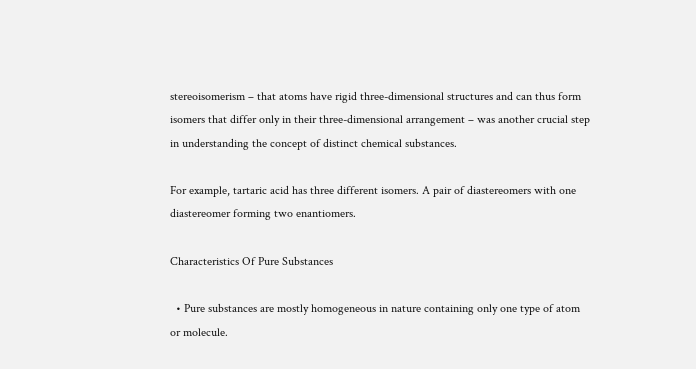stereoisomerism – that atoms have rigid three-dimensional structures and can thus form isomers that differ only in their three-dimensional arrangement – was another crucial step in understanding the concept of distinct chemical substances.

For example, tartaric acid has three different isomers. A pair of diastereomers with one diastereomer forming two enantiomers.

Characteristics Of Pure Substances

  • Pure substances are mostly homogeneous in nature containing only one type of atom or molecule.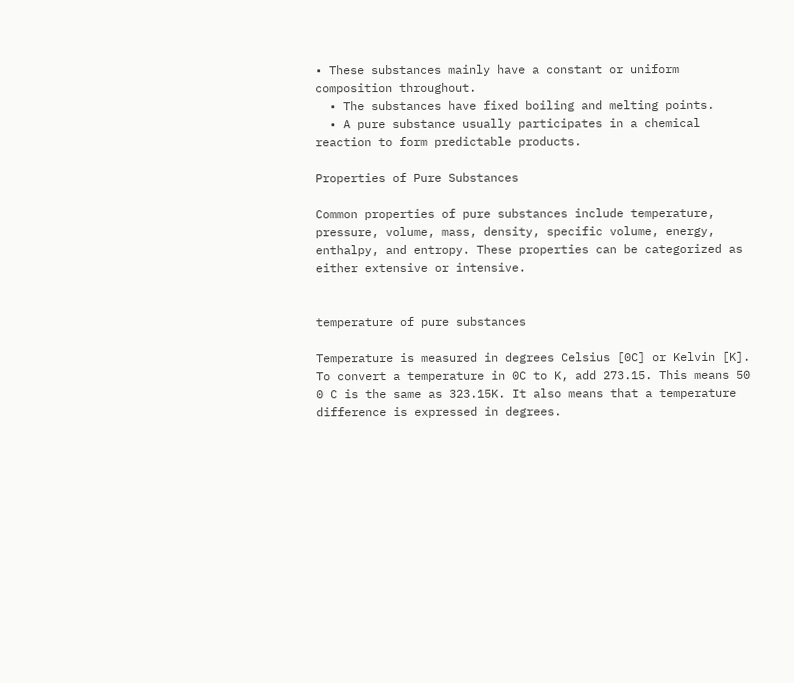• These substances mainly have a constant or uniform composition throughout.
  • The substances have fixed boiling and melting points.
  • A pure substance usually participates in a chemical reaction to form predictable products.

Properties of Pure Substances

Common properties of pure substances include temperature, pressure, volume, mass, density, specific volume, energy, enthalpy, and entropy. These properties can be categorized as either extensive or intensive.


temperature of pure substances

Temperature is measured in degrees Celsius [0C] or Kelvin [K]. To convert a temperature in 0C to K, add 273.15. This means 50 0 C is the same as 323.15K. It also means that a temperature difference is expressed in degrees.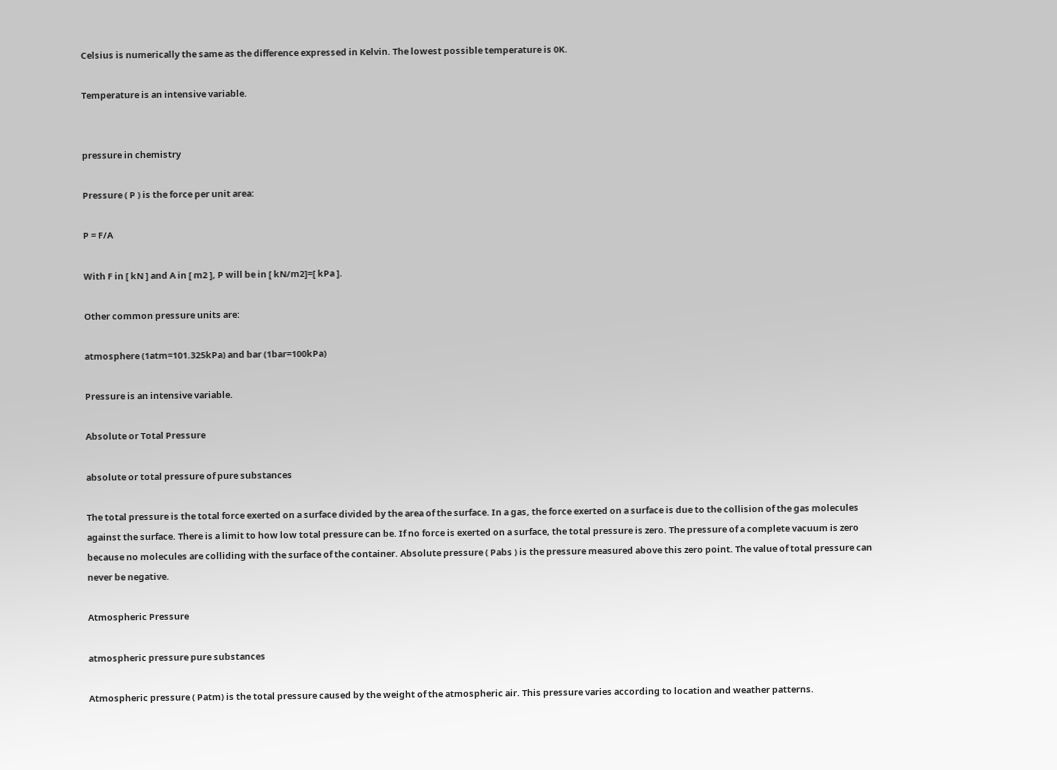Celsius is numerically the same as the difference expressed in Kelvin. The lowest possible temperature is 0K.

Temperature is an intensive variable.


pressure in chemistry

Pressure ( P ) is the force per unit area:

P = F/A

With F in [ kN ] and A in [ m2 ], P will be in [ kN/m2]=[ kPa ].

Other common pressure units are:

atmosphere (1atm=101.325kPa) and bar (1bar=100kPa)

Pressure is an intensive variable.

Absolute or Total Pressure

absolute or total pressure of pure substances

The total pressure is the total force exerted on a surface divided by the area of the surface. In a gas, the force exerted on a surface is due to the collision of the gas molecules against the surface. There is a limit to how low total pressure can be. If no force is exerted on a surface, the total pressure is zero. The pressure of a complete vacuum is zero because no molecules are colliding with the surface of the container. Absolute pressure ( Pabs ) is the pressure measured above this zero point. The value of total pressure can never be negative.

Atmospheric Pressure

atmospheric pressure pure substances

Atmospheric pressure ( Patm) is the total pressure caused by the weight of the atmospheric air. This pressure varies according to location and weather patterns.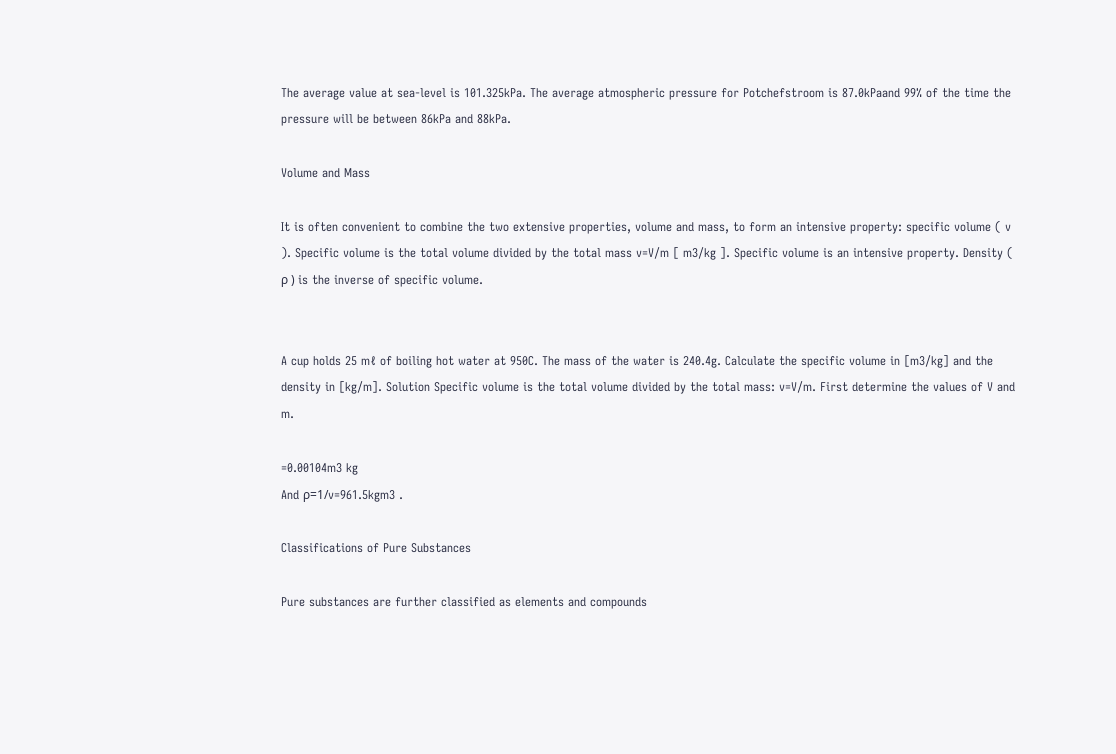The average value at sea-level is 101.325kPa. The average atmospheric pressure for Potchefstroom is 87.0kPaand 99% of the time the pressure will be between 86kPa and 88kPa.

Volume and Mass

It is often convenient to combine the two extensive properties, volume and mass, to form an intensive property: specific volume ( v ). Specific volume is the total volume divided by the total mass v=V/m [ m3/kg ]. Specific volume is an intensive property. Density ( ρ ) is the inverse of specific volume.


A cup holds 25 mℓ of boiling hot water at 950C. The mass of the water is 240.4g. Calculate the specific volume in [m3/kg] and the density in [kg/m]. Solution Specific volume is the total volume divided by the total mass: v=V/m. First determine the values of V and m.

=0.00104m3 kg
And ρ=1/v=961.5kgm3 .

Classifications of Pure Substances

Pure substances are further classified as elements and compounds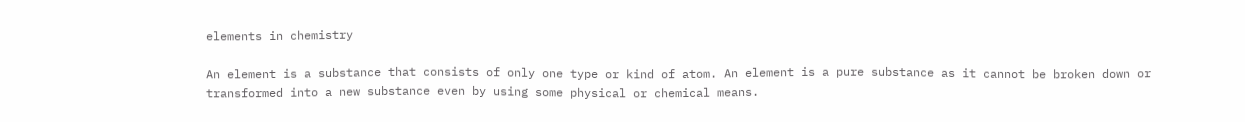elements in chemistry

An element is a substance that consists of only one type or kind of atom. An element is a pure substance as it cannot be broken down or transformed into a new substance even by using some physical or chemical means.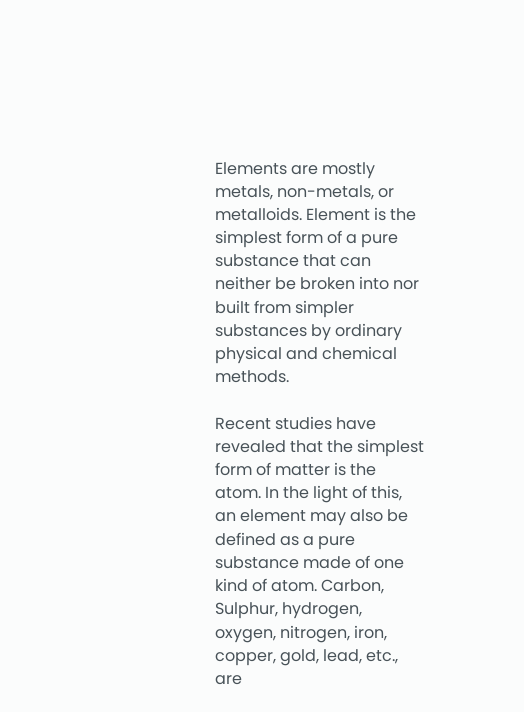Elements are mostly metals, non-metals, or metalloids. Element is the simplest form of a pure substance that can neither be broken into nor built from simpler substances by ordinary physical and chemical methods.

Recent studies have revealed that the simplest form of matter is the atom. In the light of this, an element may also be defined as a pure substance made of one kind of atom. Carbon, Sulphur, hydrogen, oxygen, nitrogen, iron, copper, gold, lead, etc., are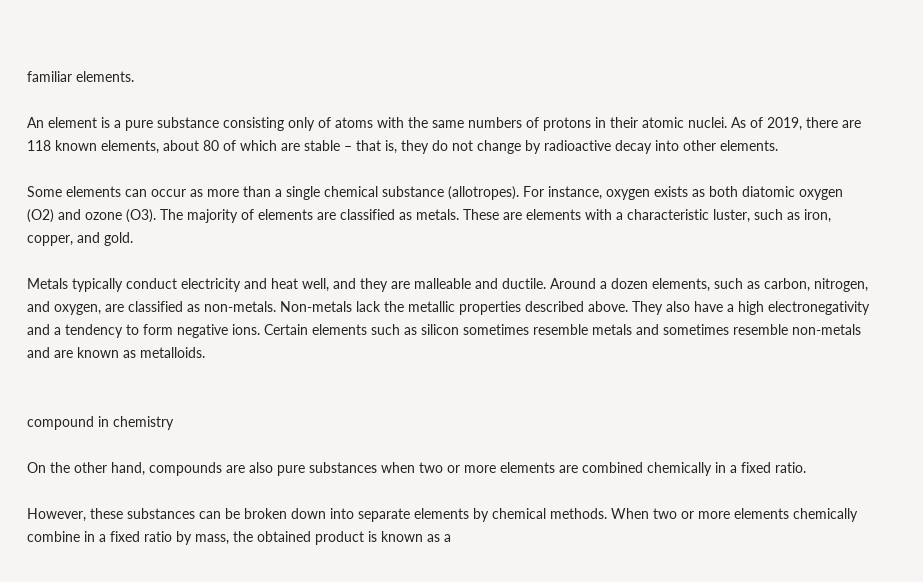familiar elements.

An element is a pure substance consisting only of atoms with the same numbers of protons in their atomic nuclei. As of 2019, there are 118 known elements, about 80 of which are stable – that is, they do not change by radioactive decay into other elements.

Some elements can occur as more than a single chemical substance (allotropes). For instance, oxygen exists as both diatomic oxygen (O2) and ozone (O3). The majority of elements are classified as metals. These are elements with a characteristic luster, such as iron, copper, and gold.

Metals typically conduct electricity and heat well, and they are malleable and ductile. Around a dozen elements, such as carbon, nitrogen, and oxygen, are classified as non-metals. Non-metals lack the metallic properties described above. They also have a high electronegativity and a tendency to form negative ions. Certain elements such as silicon sometimes resemble metals and sometimes resemble non-metals and are known as metalloids.


compound in chemistry

On the other hand, compounds are also pure substances when two or more elements are combined chemically in a fixed ratio.

However, these substances can be broken down into separate elements by chemical methods. When two or more elements chemically combine in a fixed ratio by mass, the obtained product is known as a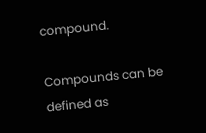compound.

Compounds can be defined as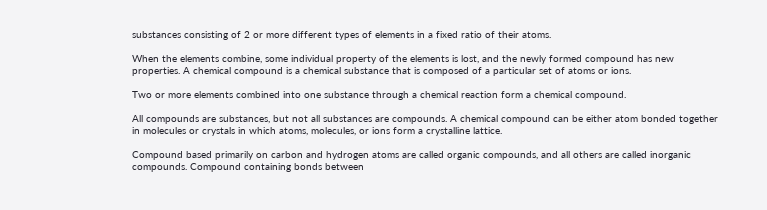substances consisting of 2 or more different types of elements in a fixed ratio of their atoms.

When the elements combine, some individual property of the elements is lost, and the newly formed compound has new properties. A chemical compound is a chemical substance that is composed of a particular set of atoms or ions.

Two or more elements combined into one substance through a chemical reaction form a chemical compound.

All compounds are substances, but not all substances are compounds. A chemical compound can be either atom bonded together in molecules or crystals in which atoms, molecules, or ions form a crystalline lattice.

Compound based primarily on carbon and hydrogen atoms are called organic compounds, and all others are called inorganic compounds. Compound containing bonds between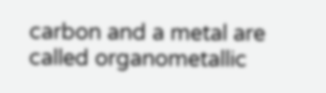carbon and a metal are called organometallic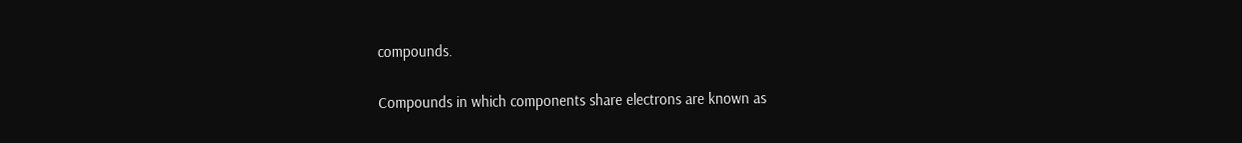compounds.

Compounds in which components share electrons are known as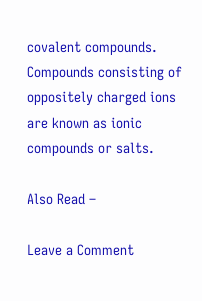covalent compounds. Compounds consisting of oppositely charged ions are known as ionic compounds or salts.

Also Read –

Leave a Comment